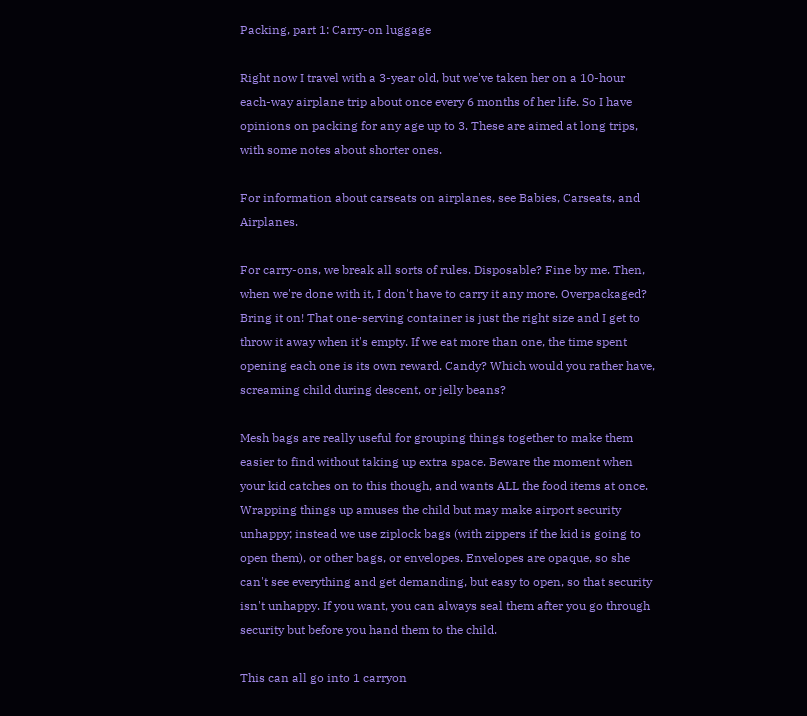Packing, part 1: Carry-on luggage

Right now I travel with a 3-year old, but we've taken her on a 10-hour each-way airplane trip about once every 6 months of her life. So I have opinions on packing for any age up to 3. These are aimed at long trips, with some notes about shorter ones.

For information about carseats on airplanes, see Babies, Carseats, and Airplanes.

For carry-ons, we break all sorts of rules. Disposable? Fine by me. Then, when we're done with it, I don't have to carry it any more. Overpackaged? Bring it on! That one-serving container is just the right size and I get to throw it away when it's empty. If we eat more than one, the time spent opening each one is its own reward. Candy? Which would you rather have, screaming child during descent, or jelly beans?

Mesh bags are really useful for grouping things together to make them easier to find without taking up extra space. Beware the moment when your kid catches on to this though, and wants ALL the food items at once. Wrapping things up amuses the child but may make airport security unhappy; instead we use ziplock bags (with zippers if the kid is going to open them), or other bags, or envelopes. Envelopes are opaque, so she can't see everything and get demanding, but easy to open, so that security isn't unhappy. If you want, you can always seal them after you go through security but before you hand them to the child.

This can all go into 1 carryon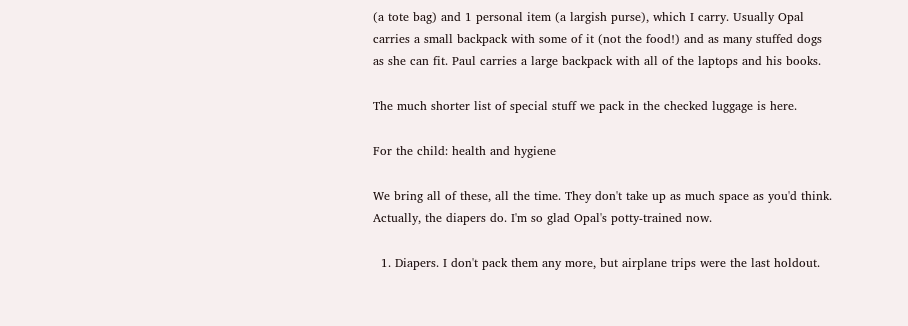(a tote bag) and 1 personal item (a largish purse), which I carry. Usually Opal carries a small backpack with some of it (not the food!) and as many stuffed dogs as she can fit. Paul carries a large backpack with all of the laptops and his books.

The much shorter list of special stuff we pack in the checked luggage is here.

For the child: health and hygiene

We bring all of these, all the time. They don't take up as much space as you'd think. Actually, the diapers do. I'm so glad Opal's potty-trained now.

  1. Diapers. I don't pack them any more, but airplane trips were the last holdout.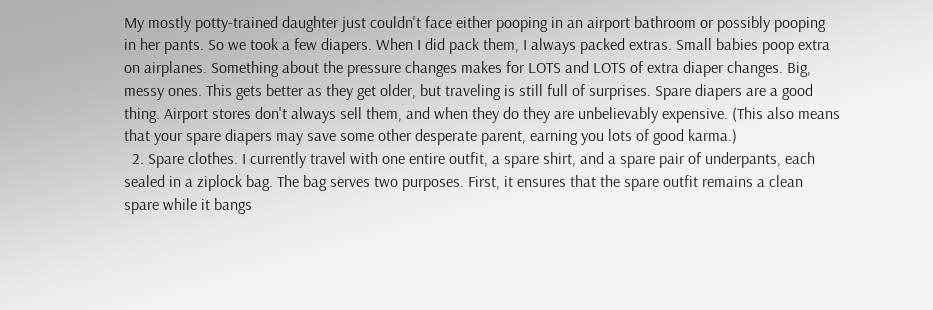My mostly potty-trained daughter just couldn't face either pooping in an airport bathroom or possibly pooping in her pants. So we took a few diapers. When I did pack them, I always packed extras. Small babies poop extra on airplanes. Something about the pressure changes makes for LOTS and LOTS of extra diaper changes. Big, messy ones. This gets better as they get older, but traveling is still full of surprises. Spare diapers are a good thing. Airport stores don't always sell them, and when they do they are unbelievably expensive. (This also means that your spare diapers may save some other desperate parent, earning you lots of good karma.)
  2. Spare clothes. I currently travel with one entire outfit, a spare shirt, and a spare pair of underpants, each sealed in a ziplock bag. The bag serves two purposes. First, it ensures that the spare outfit remains a clean spare while it bangs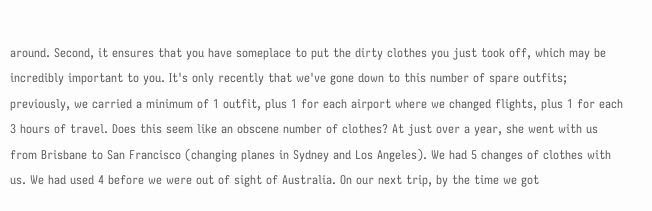around. Second, it ensures that you have someplace to put the dirty clothes you just took off, which may be incredibly important to you. It's only recently that we've gone down to this number of spare outfits; previously, we carried a minimum of 1 outfit, plus 1 for each airport where we changed flights, plus 1 for each 3 hours of travel. Does this seem like an obscene number of clothes? At just over a year, she went with us from Brisbane to San Francisco (changing planes in Sydney and Los Angeles). We had 5 changes of clothes with us. We had used 4 before we were out of sight of Australia. On our next trip, by the time we got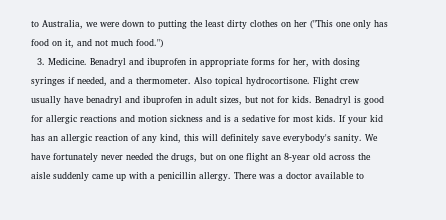to Australia, we were down to putting the least dirty clothes on her ("This one only has food on it, and not much food.")
  3. Medicine. Benadryl and ibuprofen in appropriate forms for her, with dosing syringes if needed, and a thermometer. Also topical hydrocortisone. Flight crew usually have benadryl and ibuprofen in adult sizes, but not for kids. Benadryl is good for allergic reactions and motion sickness and is a sedative for most kids. If your kid has an allergic reaction of any kind, this will definitely save everybody's sanity. We have fortunately never needed the drugs, but on one flight an 8-year old across the aisle suddenly came up with a penicillin allergy. There was a doctor available to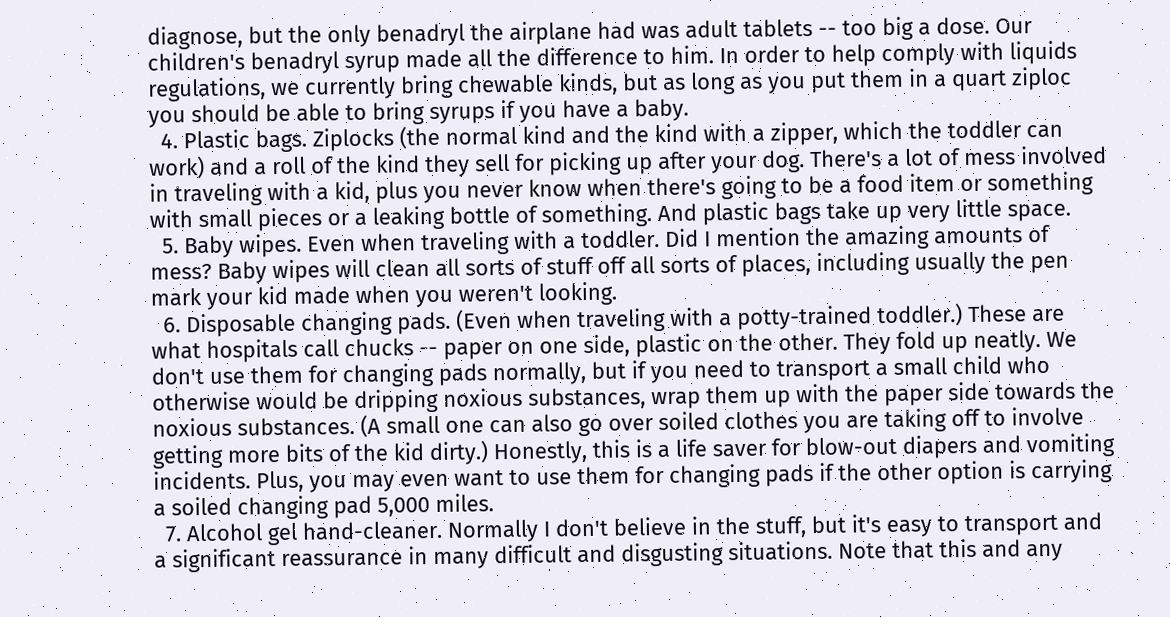diagnose, but the only benadryl the airplane had was adult tablets -- too big a dose. Our children's benadryl syrup made all the difference to him. In order to help comply with liquids regulations, we currently bring chewable kinds, but as long as you put them in a quart ziploc you should be able to bring syrups if you have a baby.
  4. Plastic bags. Ziplocks (the normal kind and the kind with a zipper, which the toddler can work) and a roll of the kind they sell for picking up after your dog. There's a lot of mess involved in traveling with a kid, plus you never know when there's going to be a food item or something with small pieces or a leaking bottle of something. And plastic bags take up very little space.
  5. Baby wipes. Even when traveling with a toddler. Did I mention the amazing amounts of mess? Baby wipes will clean all sorts of stuff off all sorts of places, including usually the pen mark your kid made when you weren't looking.
  6. Disposable changing pads. (Even when traveling with a potty-trained toddler.) These are what hospitals call chucks -- paper on one side, plastic on the other. They fold up neatly. We don't use them for changing pads normally, but if you need to transport a small child who otherwise would be dripping noxious substances, wrap them up with the paper side towards the noxious substances. (A small one can also go over soiled clothes you are taking off to involve getting more bits of the kid dirty.) Honestly, this is a life saver for blow-out diapers and vomiting incidents. Plus, you may even want to use them for changing pads if the other option is carrying a soiled changing pad 5,000 miles.
  7. Alcohol gel hand-cleaner. Normally I don't believe in the stuff, but it's easy to transport and a significant reassurance in many difficult and disgusting situations. Note that this and any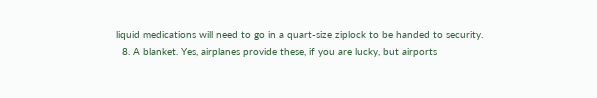liquid medications will need to go in a quart-size ziplock to be handed to security.
  8. A blanket. Yes, airplanes provide these, if you are lucky, but airports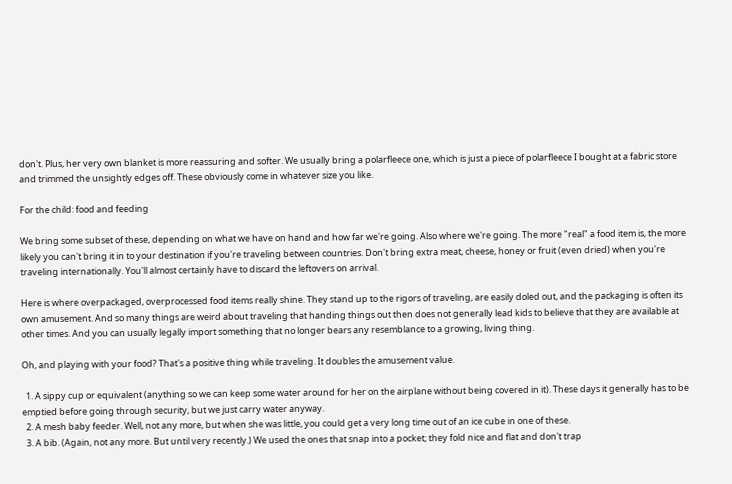don't. Plus, her very own blanket is more reassuring and softer. We usually bring a polarfleece one, which is just a piece of polarfleece I bought at a fabric store and trimmed the unsightly edges off. These obviously come in whatever size you like.

For the child: food and feeding

We bring some subset of these, depending on what we have on hand and how far we're going. Also where we're going. The more "real" a food item is, the more likely you can't bring it in to your destination if you're traveling between countries. Don't bring extra meat, cheese, honey or fruit (even dried) when you're traveling internationally. You'll almost certainly have to discard the leftovers on arrival.

Here is where overpackaged, overprocessed food items really shine. They stand up to the rigors of traveling, are easily doled out, and the packaging is often its own amusement. And so many things are weird about traveling that handing things out then does not generally lead kids to believe that they are available at other times. And you can usually legally import something that no longer bears any resemblance to a growing, living thing.

Oh, and playing with your food? That's a positive thing while traveling. It doubles the amusement value.

  1. A sippy cup or equivalent (anything so we can keep some water around for her on the airplane without being covered in it). These days it generally has to be emptied before going through security, but we just carry water anyway.
  2. A mesh baby feeder. Well, not any more, but when she was little, you could get a very long time out of an ice cube in one of these.
  3. A bib. (Again, not any more. But until very recently.) We used the ones that snap into a pocket; they fold nice and flat and don't trap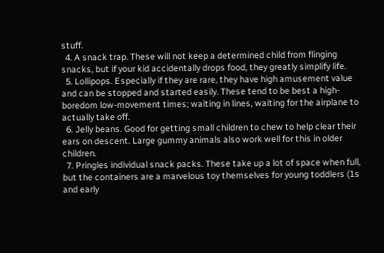stuff.
  4. A snack trap. These will not keep a determined child from flinging snacks, but if your kid accidentally drops food, they greatly simplify life.
  5. Lollipops. Especially if they are rare, they have high amusement value and can be stopped and started easily. These tend to be best a high-boredom low-movement times; waiting in lines, waiting for the airplane to actually take off.
  6. Jelly beans. Good for getting small children to chew to help clear their ears on descent. Large gummy animals also work well for this in older children.
  7. Pringles individual snack packs. These take up a lot of space when full, but the containers are a marvelous toy themselves for young toddlers (1s and early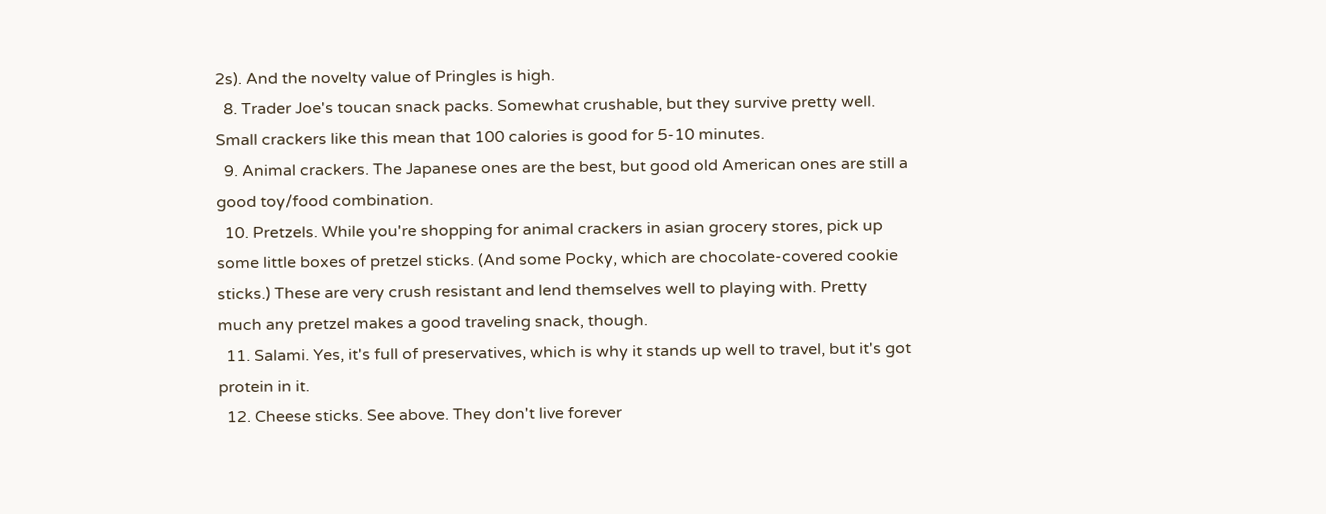2s). And the novelty value of Pringles is high.
  8. Trader Joe's toucan snack packs. Somewhat crushable, but they survive pretty well. Small crackers like this mean that 100 calories is good for 5-10 minutes.
  9. Animal crackers. The Japanese ones are the best, but good old American ones are still a good toy/food combination.
  10. Pretzels. While you're shopping for animal crackers in asian grocery stores, pick up some little boxes of pretzel sticks. (And some Pocky, which are chocolate-covered cookie sticks.) These are very crush resistant and lend themselves well to playing with. Pretty much any pretzel makes a good traveling snack, though.
  11. Salami. Yes, it's full of preservatives, which is why it stands up well to travel, but it's got protein in it.
  12. Cheese sticks. See above. They don't live forever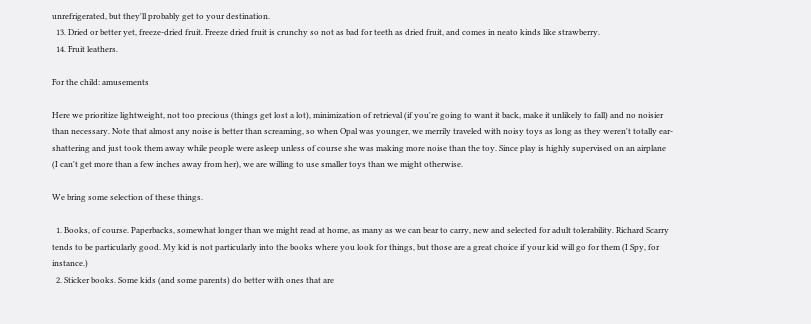unrefrigerated, but they'll probably get to your destination.
  13. Dried or better yet, freeze-dried fruit. Freeze dried fruit is crunchy so not as bad for teeth as dried fruit, and comes in neato kinds like strawberry.
  14. Fruit leathers.

For the child: amusements

Here we prioritize lightweight, not too precious (things get lost a lot), minimization of retrieval (if you're going to want it back, make it unlikely to fall) and no noisier than necessary. Note that almost any noise is better than screaming, so when Opal was younger, we merrily traveled with noisy toys as long as they weren't totally ear-shattering and just took them away while people were asleep unless of course she was making more noise than the toy. Since play is highly supervised on an airplane (I can't get more than a few inches away from her), we are willing to use smaller toys than we might otherwise.

We bring some selection of these things.

  1. Books, of course. Paperbacks, somewhat longer than we might read at home, as many as we can bear to carry, new and selected for adult tolerability. Richard Scarry tends to be particularly good. My kid is not particularly into the books where you look for things, but those are a great choice if your kid will go for them (I Spy, for instance.)
  2. Sticker books. Some kids (and some parents) do better with ones that are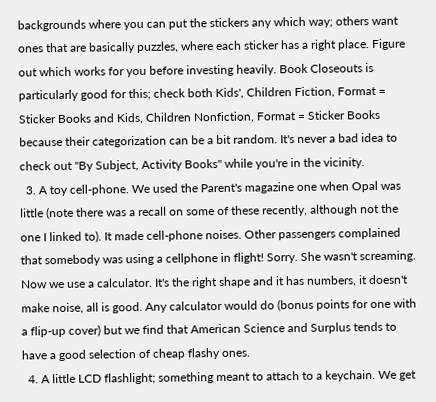backgrounds where you can put the stickers any which way; others want ones that are basically puzzles, where each sticker has a right place. Figure out which works for you before investing heavily. Book Closeouts is particularly good for this; check both Kids', Children Fiction, Format = Sticker Books and Kids, Children Nonfiction, Format = Sticker Books because their categorization can be a bit random. It's never a bad idea to check out "By Subject, Activity Books" while you're in the vicinity.
  3. A toy cell-phone. We used the Parent's magazine one when Opal was little (note there was a recall on some of these recently, although not the one I linked to). It made cell-phone noises. Other passengers complained that somebody was using a cellphone in flight! Sorry. She wasn't screaming. Now we use a calculator. It's the right shape and it has numbers, it doesn't make noise, all is good. Any calculator would do (bonus points for one with a flip-up cover) but we find that American Science and Surplus tends to have a good selection of cheap flashy ones.
  4. A little LCD flashlight; something meant to attach to a keychain. We get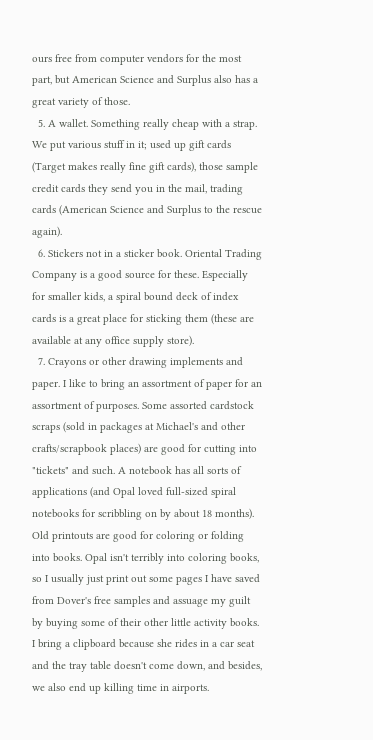ours free from computer vendors for the most part, but American Science and Surplus also has a great variety of those.
  5. A wallet. Something really cheap with a strap. We put various stuff in it; used up gift cards (Target makes really fine gift cards), those sample credit cards they send you in the mail, trading cards (American Science and Surplus to the rescue again).
  6. Stickers not in a sticker book. Oriental Trading Company is a good source for these. Especially for smaller kids, a spiral bound deck of index cards is a great place for sticking them (these are available at any office supply store).
  7. Crayons or other drawing implements and paper. I like to bring an assortment of paper for an assortment of purposes. Some assorted cardstock scraps (sold in packages at Michael's and other crafts/scrapbook places) are good for cutting into "tickets" and such. A notebook has all sorts of applications (and Opal loved full-sized spiral notebooks for scribbling on by about 18 months). Old printouts are good for coloring or folding into books. Opal isn't terribly into coloring books, so I usually just print out some pages I have saved from Dover's free samples and assuage my guilt by buying some of their other little activity books. I bring a clipboard because she rides in a car seat and the tray table doesn't come down, and besides, we also end up killing time in airports.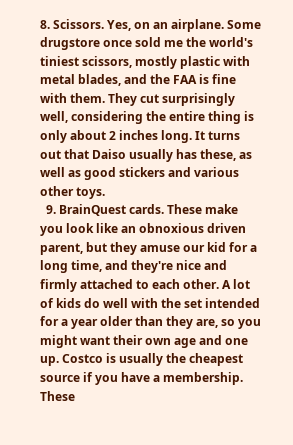8. Scissors. Yes, on an airplane. Some drugstore once sold me the world's tiniest scissors, mostly plastic with metal blades, and the FAA is fine with them. They cut surprisingly well, considering the entire thing is only about 2 inches long. It turns out that Daiso usually has these, as well as good stickers and various other toys.
  9. BrainQuest cards. These make you look like an obnoxious driven parent, but they amuse our kid for a long time, and they're nice and firmly attached to each other. A lot of kids do well with the set intended for a year older than they are, so you might want their own age and one up. Costco is usually the cheapest source if you have a membership. These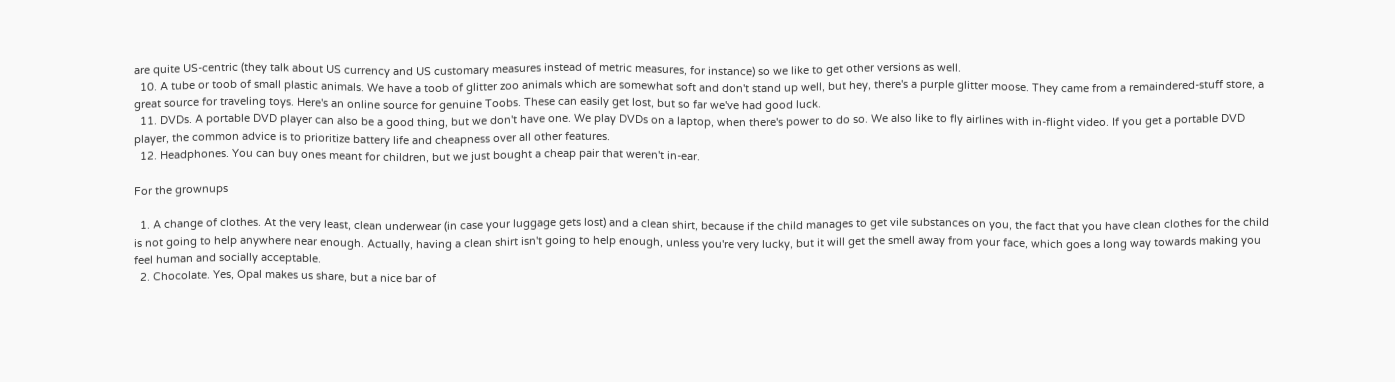are quite US-centric (they talk about US currency and US customary measures instead of metric measures, for instance) so we like to get other versions as well.
  10. A tube or toob of small plastic animals. We have a toob of glitter zoo animals which are somewhat soft and don't stand up well, but hey, there's a purple glitter moose. They came from a remaindered-stuff store, a great source for traveling toys. Here's an online source for genuine Toobs. These can easily get lost, but so far we've had good luck.
  11. DVDs. A portable DVD player can also be a good thing, but we don't have one. We play DVDs on a laptop, when there's power to do so. We also like to fly airlines with in-flight video. If you get a portable DVD player, the common advice is to prioritize battery life and cheapness over all other features.
  12. Headphones. You can buy ones meant for children, but we just bought a cheap pair that weren't in-ear.

For the grownups

  1. A change of clothes. At the very least, clean underwear (in case your luggage gets lost) and a clean shirt, because if the child manages to get vile substances on you, the fact that you have clean clothes for the child is not going to help anywhere near enough. Actually, having a clean shirt isn't going to help enough, unless you're very lucky, but it will get the smell away from your face, which goes a long way towards making you feel human and socially acceptable.
  2. Chocolate. Yes, Opal makes us share, but a nice bar of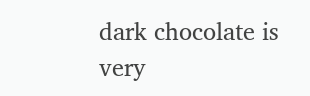dark chocolate is very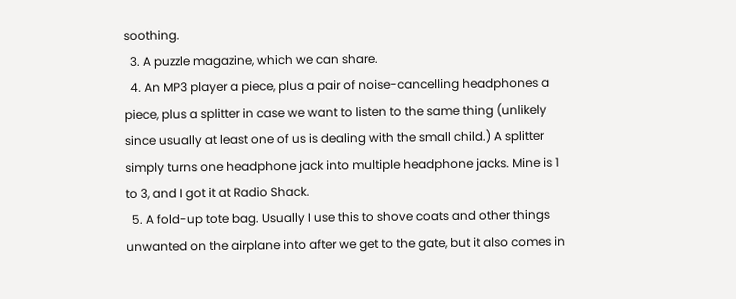soothing.
  3. A puzzle magazine, which we can share.
  4. An MP3 player a piece, plus a pair of noise-cancelling headphones a piece, plus a splitter in case we want to listen to the same thing (unlikely since usually at least one of us is dealing with the small child.) A splitter simply turns one headphone jack into multiple headphone jacks. Mine is 1 to 3, and I got it at Radio Shack.
  5. A fold-up tote bag. Usually I use this to shove coats and other things unwanted on the airplane into after we get to the gate, but it also comes in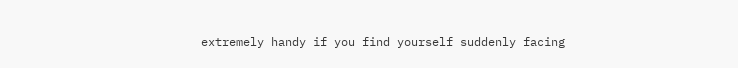extremely handy if you find yourself suddenly facing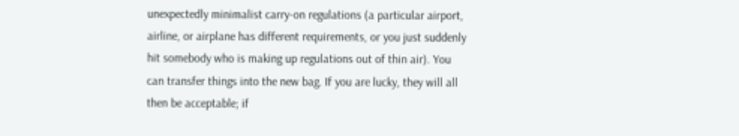unexpectedly minimalist carry-on regulations (a particular airport, airline, or airplane has different requirements, or you just suddenly hit somebody who is making up regulations out of thin air). You can transfer things into the new bag. If you are lucky, they will all then be acceptable; if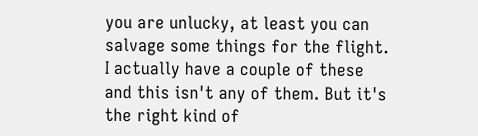you are unlucky, at least you can salvage some things for the flight. I actually have a couple of these and this isn't any of them. But it's the right kind of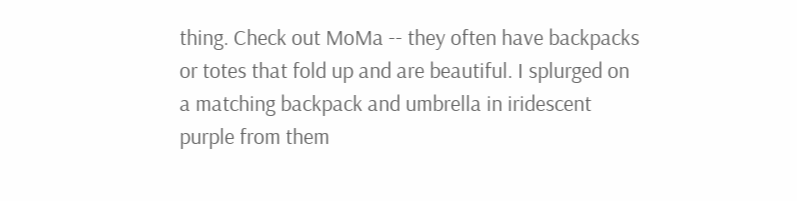thing. Check out MoMa -- they often have backpacks or totes that fold up and are beautiful. I splurged on a matching backpack and umbrella in iridescent purple from them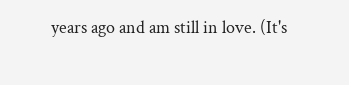years ago and am still in love. (It's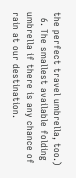the perfect travel umbrella, too.)
  6. The smallest available folding umbrella if there is any chance of rain at our destination.